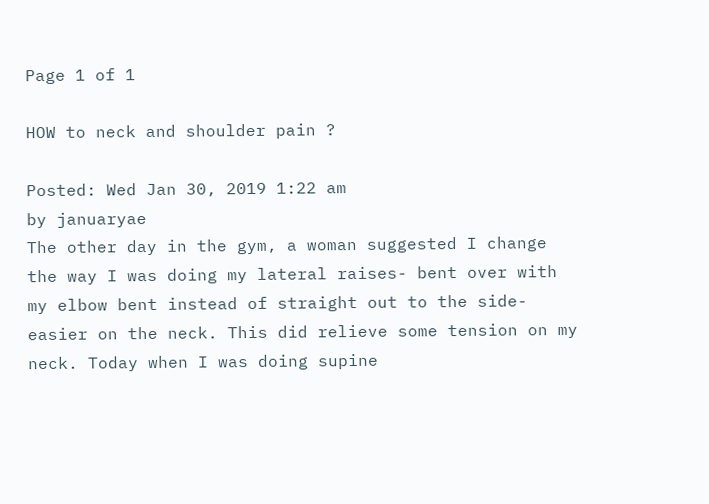Page 1 of 1

HOW to neck and shoulder pain ?

Posted: Wed Jan 30, 2019 1:22 am
by januaryae
The other day in the gym, a woman suggested I change the way I was doing my lateral raises- bent over with my elbow bent instead of straight out to the side- easier on the neck. This did relieve some tension on my neck. Today when I was doing supine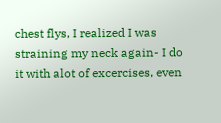chest flys, I realized I was straining my neck again- I do it with alot of excercises, even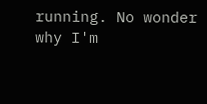running. No wonder why I'm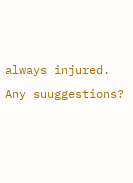always injured. Any suuggestions?